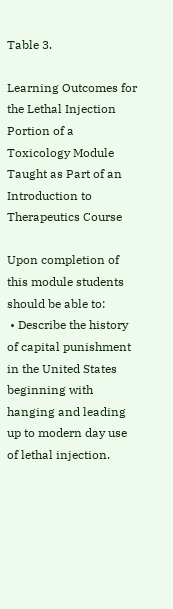Table 3.

Learning Outcomes for the Lethal Injection Portion of a Toxicology Module Taught as Part of an Introduction to Therapeutics Course

Upon completion of this module students should be able to:
 • Describe the history of capital punishment in the United States beginning with hanging and leading up to modern day use of lethal injection.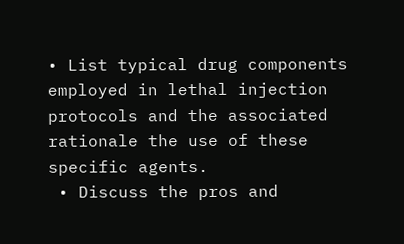• List typical drug components employed in lethal injection protocols and the associated rationale the use of these specific agents.
 • Discuss the pros and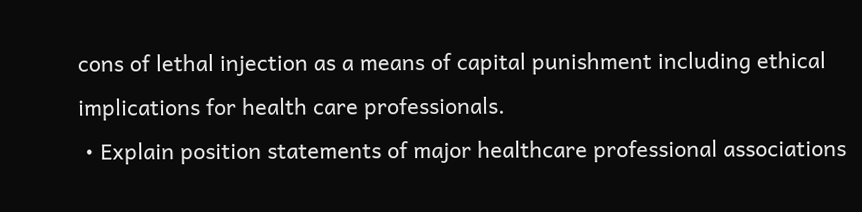cons of lethal injection as a means of capital punishment including ethical implications for health care professionals.
 • Explain position statements of major healthcare professional associations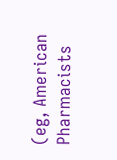(eg, American Pharmacists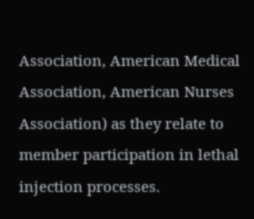Association, American Medical Association, American Nurses Association) as they relate to member participation in lethal injection processes.